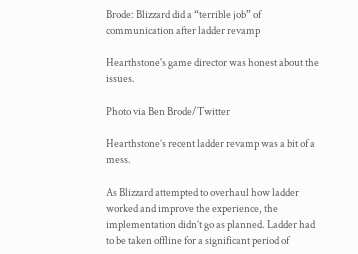Brode: Blizzard did a “terrible job” of communication after ladder revamp

Hearthstone's game director was honest about the issues.

Photo via Ben Brode/Twitter

Hearthstone’s recent ladder revamp was a bit of a mess.

As Blizzard attempted to overhaul how ladder worked and improve the experience, the implementation didn’t go as planned. Ladder had to be taken offline for a significant period of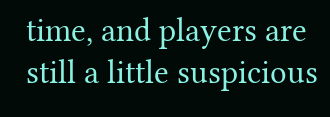time, and players are still a little suspicious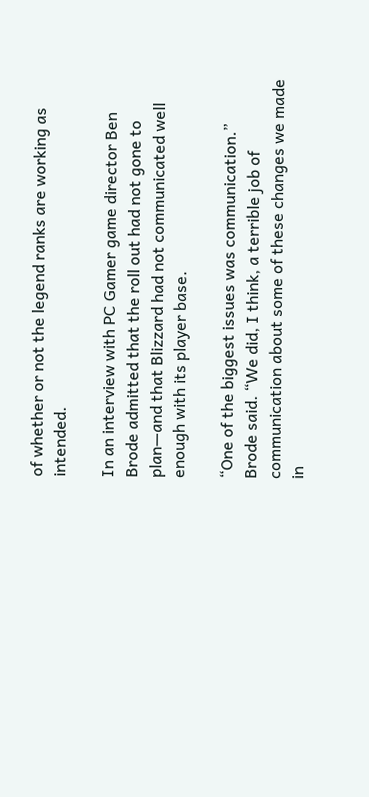of whether or not the legend ranks are working as intended.

In an interview with PC Gamer game director Ben Brode admitted that the roll out had not gone to plan—and that Blizzard had not communicated well enough with its player base.

“One of the biggest issues was communication.” Brode said. “We did, I think, a terrible job of communication about some of these changes we made in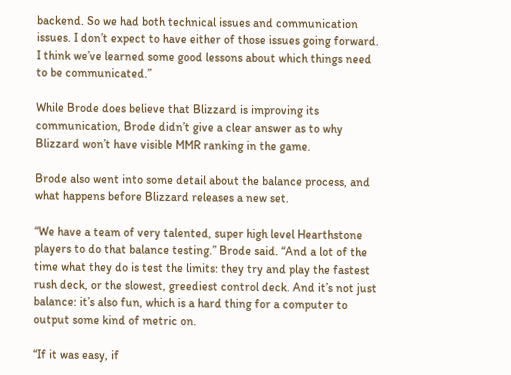backend. So we had both technical issues and communication issues. I don’t expect to have either of those issues going forward. I think we’ve learned some good lessons about which things need to be communicated.”

While Brode does believe that Blizzard is improving its communication, Brode didn’t give a clear answer as to why Blizzard won’t have visible MMR ranking in the game.

Brode also went into some detail about the balance process, and what happens before Blizzard releases a new set.

“We have a team of very talented, super high level Hearthstone players to do that balance testing.” Brode said. “And a lot of the time what they do is test the limits: they try and play the fastest rush deck, or the slowest, greediest control deck. And it’s not just balance: it’s also fun, which is a hard thing for a computer to output some kind of metric on.

“If it was easy, if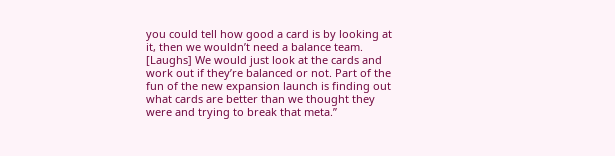you could tell how good a card is by looking at it, then we wouldn’t need a balance team. [Laughs] We would just look at the cards and work out if they’re balanced or not. Part of the fun of the new expansion launch is finding out what cards are better than we thought they were and trying to break that meta.”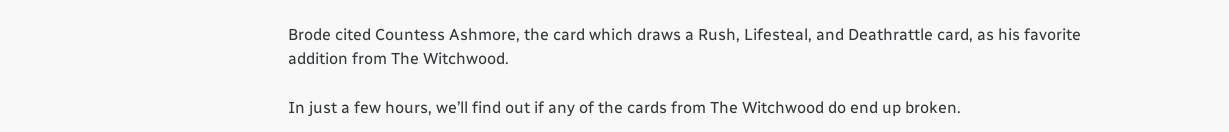Brode cited Countess Ashmore, the card which draws a Rush, Lifesteal, and Deathrattle card, as his favorite addition from The Witchwood.

In just a few hours, we’ll find out if any of the cards from The Witchwood do end up broken.